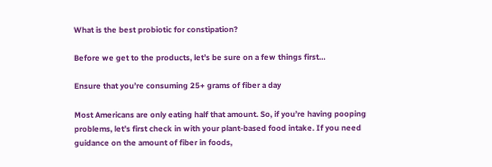What is the best probiotic for constipation?

Before we get to the products, let’s be sure on a few things first…

Ensure that you’re consuming 25+ grams of fiber a day

Most Americans are only eating half that amount. So, if you’re having pooping problems, let’s first check in with your plant-based food intake. If you need guidance on the amount of fiber in foods,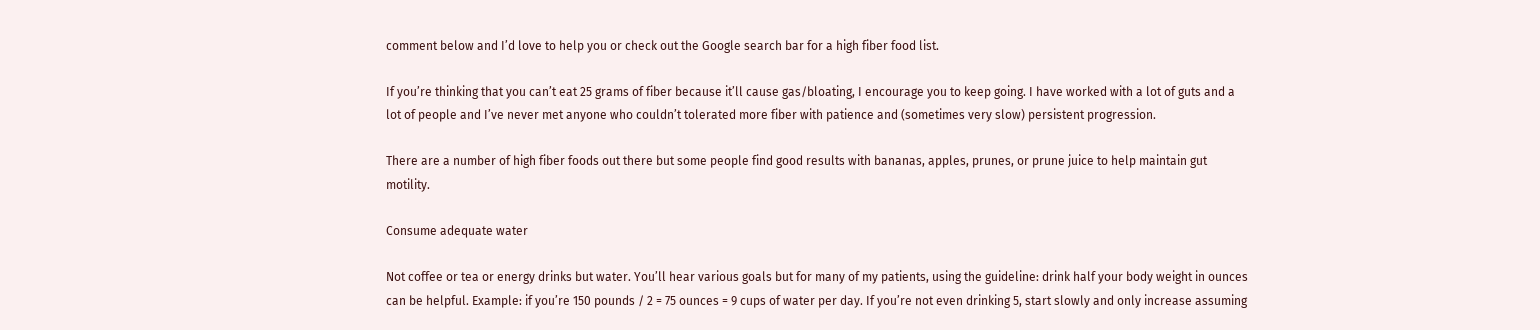comment below and I’d love to help you or check out the Google search bar for a high fiber food list.

If you’re thinking that you can’t eat 25 grams of fiber because it’ll cause gas/bloating, I encourage you to keep going. I have worked with a lot of guts and a lot of people and I’ve never met anyone who couldn’t tolerated more fiber with patience and (sometimes very slow) persistent progression.

There are a number of high fiber foods out there but some people find good results with bananas, apples, prunes, or prune juice to help maintain gut motility.

Consume adequate water

Not coffee or tea or energy drinks but water. You’ll hear various goals but for many of my patients, using the guideline: drink half your body weight in ounces can be helpful. Example: if you’re 150 pounds / 2 = 75 ounces = 9 cups of water per day. If you’re not even drinking 5, start slowly and only increase assuming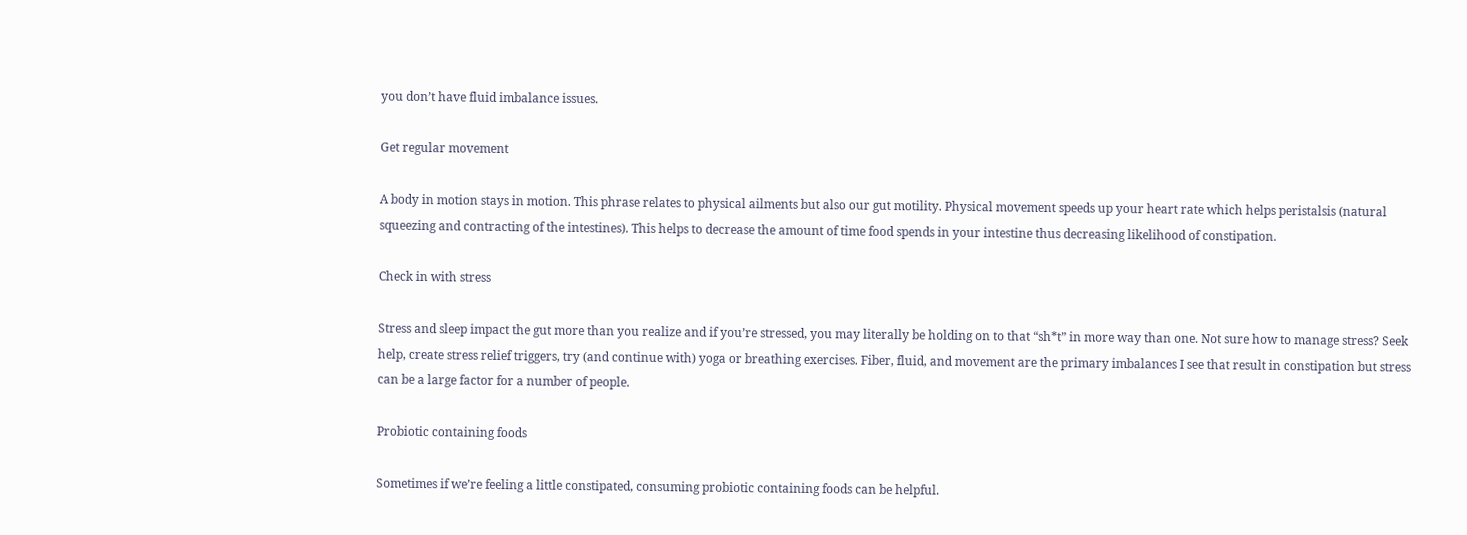you don’t have fluid imbalance issues.

Get regular movement

A body in motion stays in motion. This phrase relates to physical ailments but also our gut motility. Physical movement speeds up your heart rate which helps peristalsis (natural squeezing and contracting of the intestines). This helps to decrease the amount of time food spends in your intestine thus decreasing likelihood of constipation.

Check in with stress

Stress and sleep impact the gut more than you realize and if you’re stressed, you may literally be holding on to that “sh*t” in more way than one. Not sure how to manage stress? Seek help, create stress relief triggers, try (and continue with) yoga or breathing exercises. Fiber, fluid, and movement are the primary imbalances I see that result in constipation but stress can be a large factor for a number of people.

Probiotic containing foods

Sometimes if we’re feeling a little constipated, consuming probiotic containing foods can be helpful.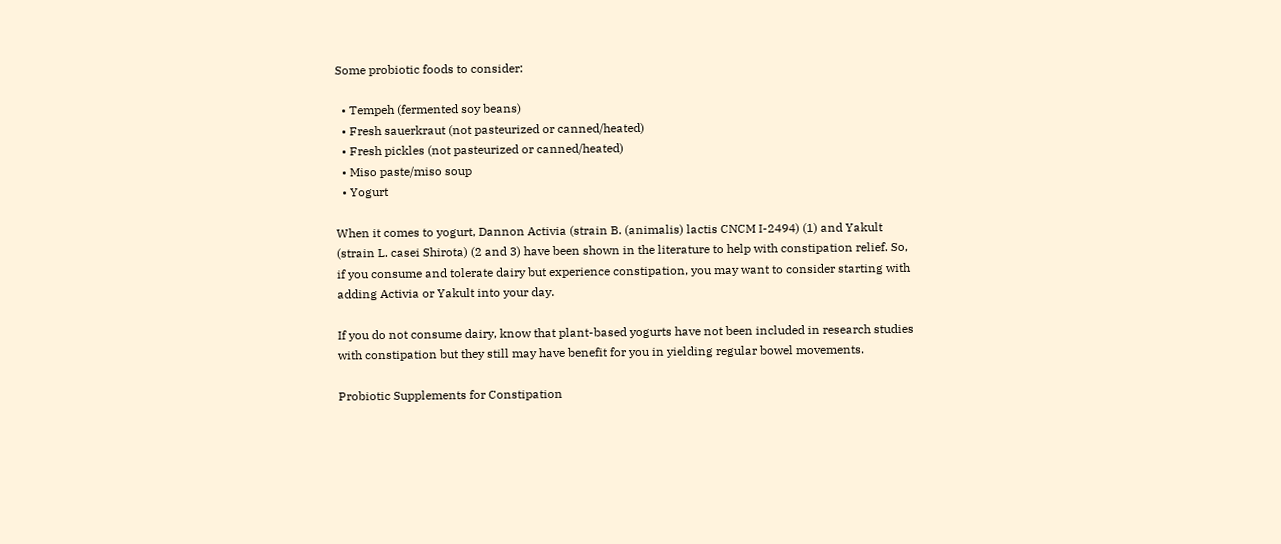Some probiotic foods to consider:

  • Tempeh (fermented soy beans)
  • Fresh sauerkraut (not pasteurized or canned/heated)
  • Fresh pickles (not pasteurized or canned/heated)
  • Miso paste/miso soup
  • Yogurt

When it comes to yogurt, Dannon Activia (strain B. (animalis) lactis CNCM I-2494) (1) and Yakult (strain L. casei Shirota) (2 and 3) have been shown in the literature to help with constipation relief. So, if you consume and tolerate dairy but experience constipation, you may want to consider starting with adding Activia or Yakult into your day.

If you do not consume dairy, know that plant-based yogurts have not been included in research studies with constipation but they still may have benefit for you in yielding regular bowel movements.

Probiotic Supplements for Constipation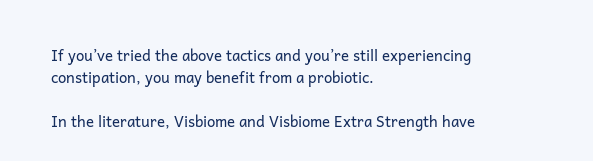If you’ve tried the above tactics and you’re still experiencing constipation, you may benefit from a probiotic.

In the literature, Visbiome and Visbiome Extra Strength have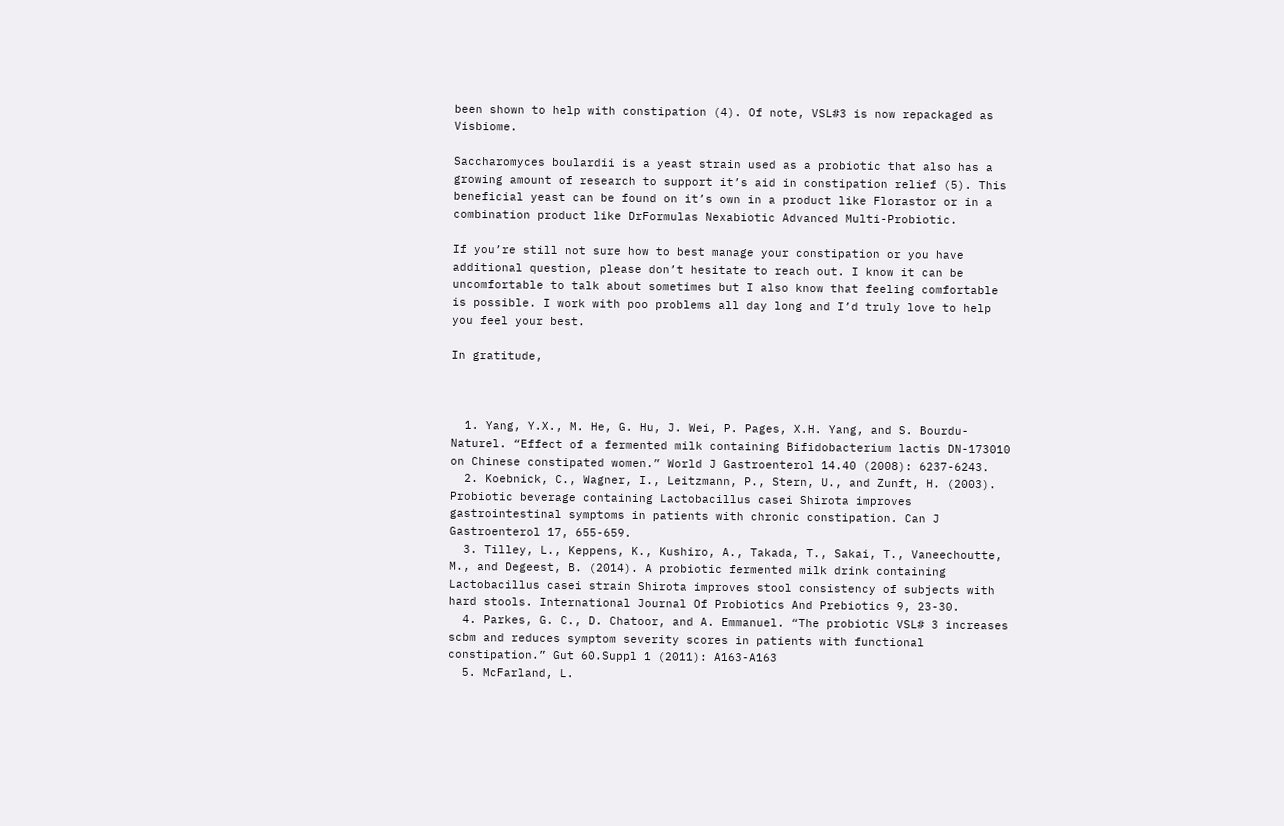been shown to help with constipation (4). Of note, VSL#3 is now repackaged as Visbiome.

Saccharomyces boulardii is a yeast strain used as a probiotic that also has a growing amount of research to support it’s aid in constipation relief (5). This beneficial yeast can be found on it’s own in a product like Florastor or in a combination product like DrFormulas Nexabiotic Advanced Multi-Probiotic.

If you’re still not sure how to best manage your constipation or you have additional question, please don’t hesitate to reach out. I know it can be uncomfortable to talk about sometimes but I also know that feeling comfortable is possible. I work with poo problems all day long and I’d truly love to help you feel your best.

In gratitude,



  1. Yang, Y.X., M. He, G. Hu, J. Wei, P. Pages, X.H. Yang, and S. Bourdu-Naturel. “Effect of a fermented milk containing Bifidobacterium lactis DN-173010 on Chinese constipated women.” World J Gastroenterol 14.40 (2008): 6237-6243.
  2. Koebnick, C., Wagner, I., Leitzmann, P., Stern, U., and Zunft, H. (2003). Probiotic beverage containing Lactobacillus casei Shirota improves gastrointestinal symptoms in patients with chronic constipation. Can J Gastroenterol 17, 655-659.
  3. Tilley, L., Keppens, K., Kushiro, A., Takada, T., Sakai, T., Vaneechoutte, M., and Degeest, B. (2014). A probiotic fermented milk drink containing Lactobacillus casei strain Shirota improves stool consistency of subjects with hard stools. International Journal Of Probiotics And Prebiotics 9, 23-30.
  4. Parkes, G. C., D. Chatoor, and A. Emmanuel. “The probiotic VSL# 3 increases scbm and reduces symptom severity scores in patients with functional constipation.” Gut 60.Suppl 1 (2011): A163-A163
  5. McFarland, L.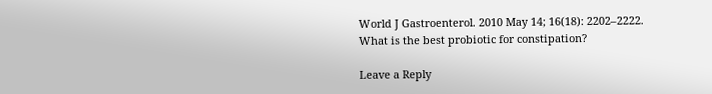World J Gastroenterol. 2010 May 14; 16(18): 2202–2222.
What is the best probiotic for constipation?

Leave a Reply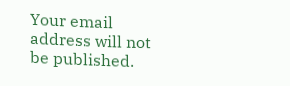Your email address will not be published.